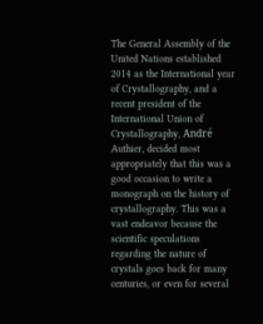The General Assembly of the United Nations established 2014 as the International year of Crystallography, and a recent president of the International Union of Crystallography, André Authier, decided most appropriately that this was a good occasion to write a monograph on the history of crystallography. This was a vast endeavor because the scientific speculations regarding the nature of crystals goes back for many centuries, or even for several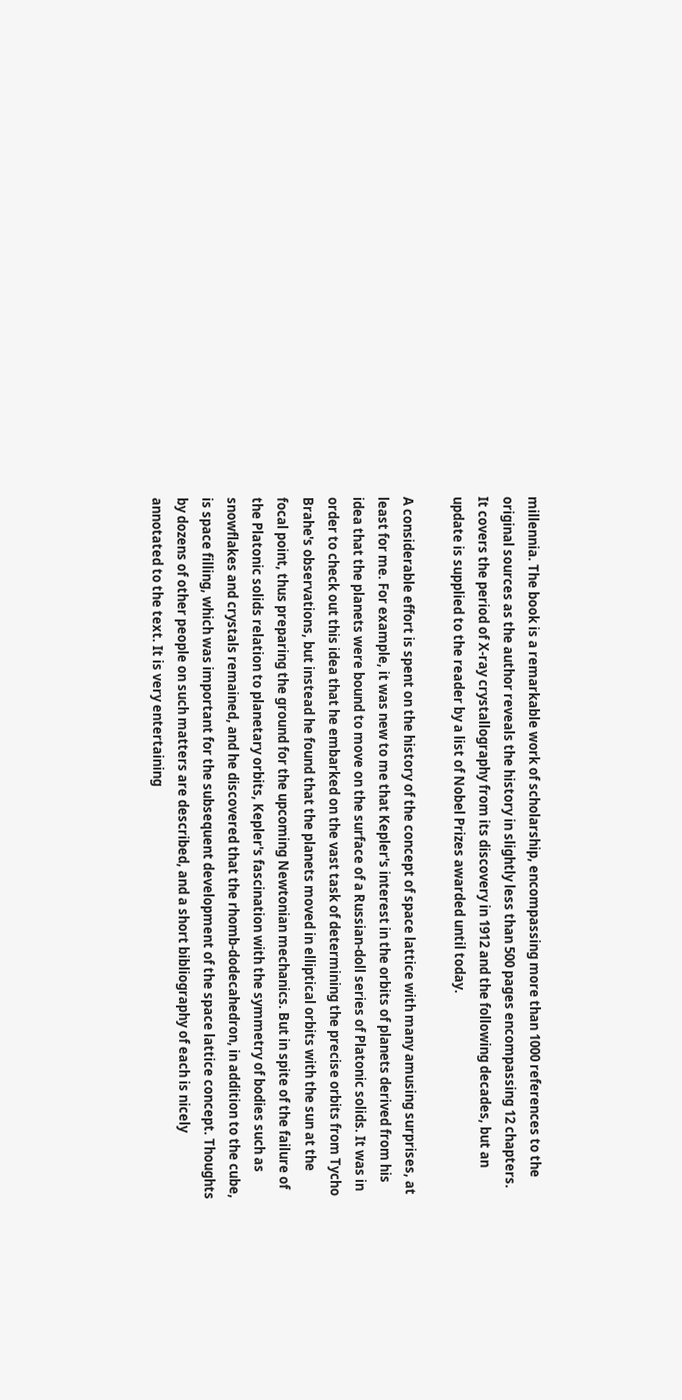millennia. The book is a remarkable work of scholarship, encompassing more than 1000 references to the original sources as the author reveals the history in slightly less than 500 pages encompassing 12 chapters. It covers the period of X-ray crystallography from its discovery in 1912 and the following decades, but an update is supplied to the reader by a list of Nobel Prizes awarded until today.

A considerable effort is spent on the history of the concept of space lattice with many amusing surprises, at least for me. For example, it was new to me that Kepler's interest in the orbits of planets derived from his idea that the planets were bound to move on the surface of a Russian-doll series of Platonic solids. It was in order to check out this idea that he embarked on the vast task of determining the precise orbits from Tycho Brahe's observations, but instead he found that the planets moved in elliptical orbits with the sun at the focal point, thus preparing the ground for the upcoming Newtonian mechanics. But in spite of the failure of the Platonic solids relation to planetary orbits, Kepler's fascination with the symmetry of bodies such as snowflakes and crystals remained, and he discovered that the rhomb-dodecahedron, in addition to the cube, is space filling, which was important for the subsequent development of the space lattice concept. Thoughts by dozens of other people on such matters are described, and a short bibliography of each is nicely annotated to the text. It is very entertaining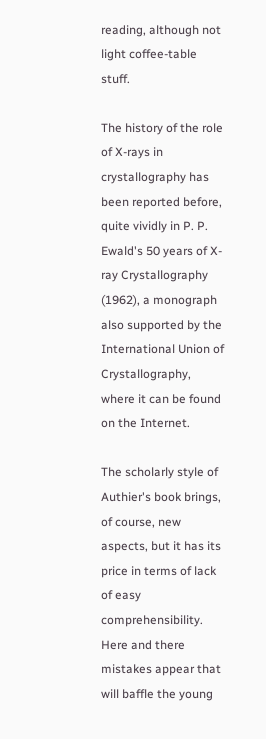reading, although not light coffee-table stuff.

The history of the role of X-rays in crystallography has been reported before, quite vividly in P. P. Ewald's 50 years of X-ray Crystallography (1962), a monograph also supported by the International Union of Crystallography, where it can be found on the Internet.

The scholarly style of Authier's book brings, of course, new aspects, but it has its price in terms of lack of easy comprehensibility. Here and there mistakes appear that will baffle the young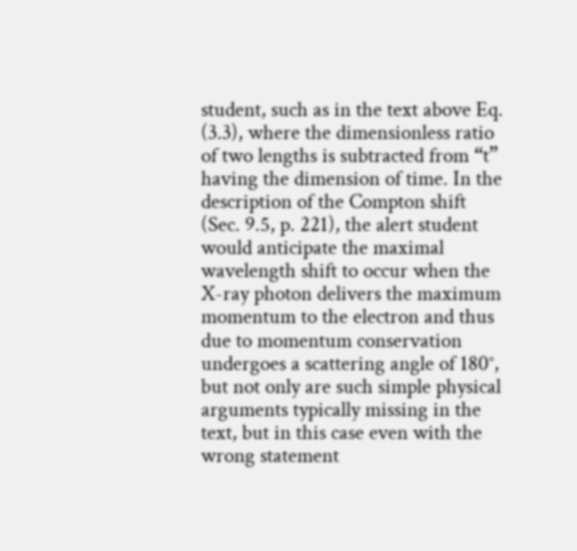student, such as in the text above Eq. (3.3), where the dimensionless ratio of two lengths is subtracted from “t” having the dimension of time. In the description of the Compton shift (Sec. 9.5, p. 221), the alert student would anticipate the maximal wavelength shift to occur when the X-ray photon delivers the maximum momentum to the electron and thus due to momentum conservation undergoes a scattering angle of 180°, but not only are such simple physical arguments typically missing in the text, but in this case even with the wrong statement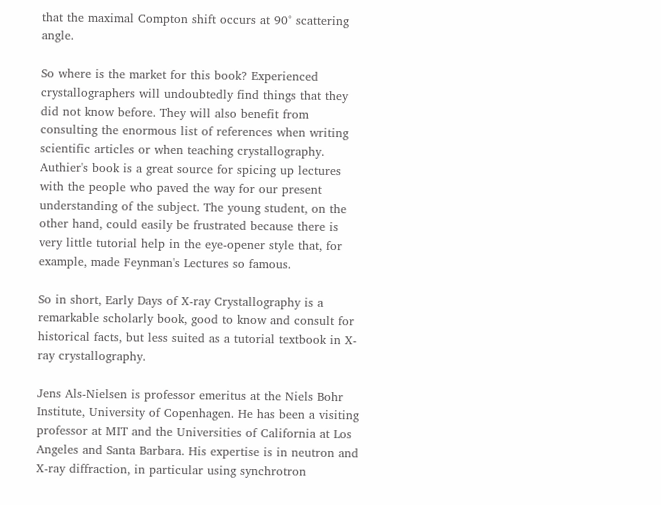that the maximal Compton shift occurs at 90° scattering angle.

So where is the market for this book? Experienced crystallographers will undoubtedly find things that they did not know before. They will also benefit from consulting the enormous list of references when writing scientific articles or when teaching crystallography. Authier's book is a great source for spicing up lectures with the people who paved the way for our present understanding of the subject. The young student, on the other hand, could easily be frustrated because there is very little tutorial help in the eye-opener style that, for example, made Feynman's Lectures so famous.

So in short, Early Days of X-ray Crystallography is a remarkable scholarly book, good to know and consult for historical facts, but less suited as a tutorial textbook in X-ray crystallography.

Jens Als-Nielsen is professor emeritus at the Niels Bohr Institute, University of Copenhagen. He has been a visiting professor at MIT and the Universities of California at Los Angeles and Santa Barbara. His expertise is in neutron and X-ray diffraction, in particular using synchrotron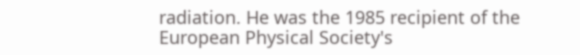radiation. He was the 1985 recipient of the European Physical Society's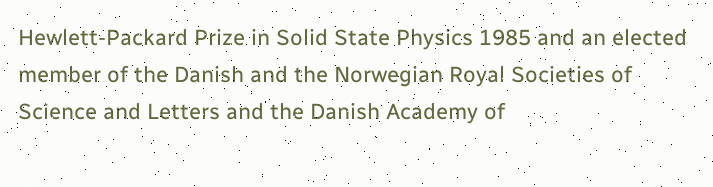Hewlett-Packard Prize in Solid State Physics 1985 and an elected member of the Danish and the Norwegian Royal Societies of Science and Letters and the Danish Academy of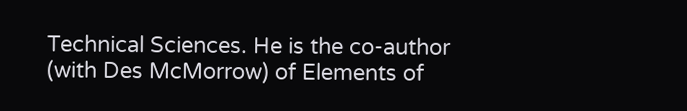Technical Sciences. He is the co-author (with Des McMorrow) of Elements of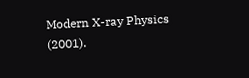Modern X-ray Physics (2001).